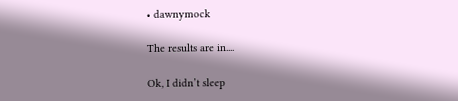• dawnymock

The results are in....

Ok, I didn’t sleep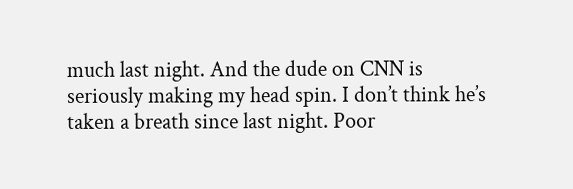much last night. And the dude on CNN is seriously making my head spin. I don’t think he’s taken a breath since last night. Poor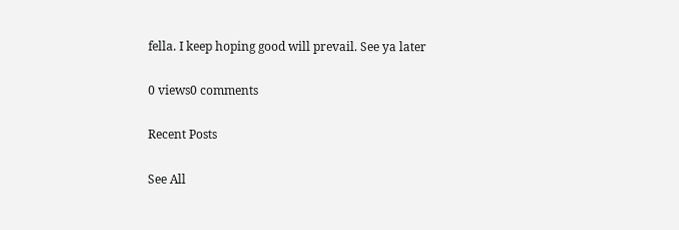fella. I keep hoping good will prevail. See ya later

0 views0 comments

Recent Posts

See All